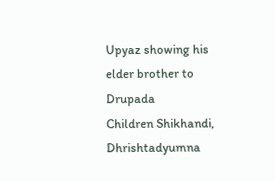Upyaz showing his elder brother to Drupada
Children Shikhandi, Dhrishtadyumna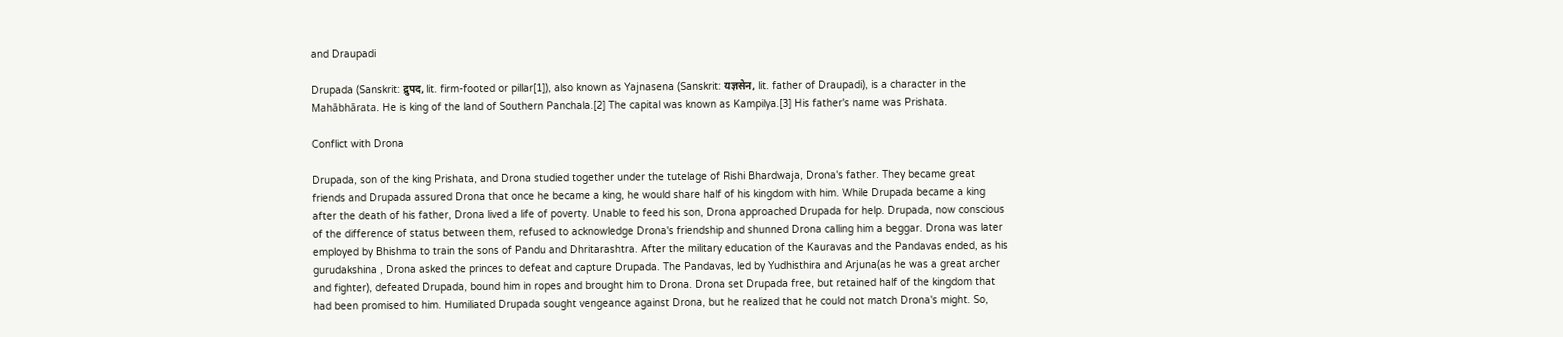and Draupadi

Drupada (Sanskrit: द्रुपद, lit. firm-footed or pillar[1]), also known as Yajnasena (Sanskrit: यज्ञसेन, lit. father of Draupadi), is a character in the Mahābhārata. He is king of the land of Southern Panchala.[2] The capital was known as Kampilya.[3] His father's name was Prishata.

Conflict with Drona

Drupada, son of the king Prishata, and Drona studied together under the tutelage of Rishi Bhardwaja, Drona's father. They became great friends and Drupada assured Drona that once he became a king, he would share half of his kingdom with him. While Drupada became a king after the death of his father, Drona lived a life of poverty. Unable to feed his son, Drona approached Drupada for help. Drupada, now conscious of the difference of status between them, refused to acknowledge Drona's friendship and shunned Drona calling him a beggar. Drona was later employed by Bhishma to train the sons of Pandu and Dhritarashtra. After the military education of the Kauravas and the Pandavas ended, as his gurudakshina , Drona asked the princes to defeat and capture Drupada. The Pandavas, led by Yudhisthira and Arjuna(as he was a great archer and fighter), defeated Drupada, bound him in ropes and brought him to Drona. Drona set Drupada free, but retained half of the kingdom that had been promised to him. Humiliated Drupada sought vengeance against Drona, but he realized that he could not match Drona's might. So,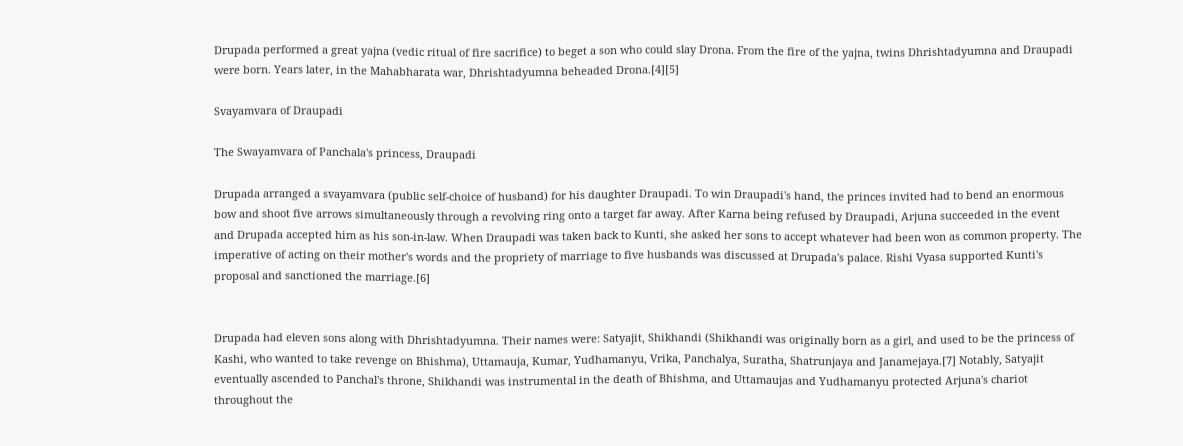Drupada performed a great yajna (vedic ritual of fire sacrifice) to beget a son who could slay Drona. From the fire of the yajna, twins Dhrishtadyumna and Draupadi were born. Years later, in the Mahabharata war, Dhrishtadyumna beheaded Drona.[4][5]

Svayamvara of Draupadi

The Swayamvara of Panchala's princess, Draupadi

Drupada arranged a svayamvara (public self-choice of husband) for his daughter Draupadi. To win Draupadi's hand, the princes invited had to bend an enormous bow and shoot five arrows simultaneously through a revolving ring onto a target far away. After Karna being refused by Draupadi, Arjuna succeeded in the event and Drupada accepted him as his son-in-law. When Draupadi was taken back to Kunti, she asked her sons to accept whatever had been won as common property. The imperative of acting on their mother's words and the propriety of marriage to five husbands was discussed at Drupada's palace. Rishi Vyasa supported Kunti's proposal and sanctioned the marriage.[6]


Drupada had eleven sons along with Dhrishtadyumna. Their names were: Satyajit, Shikhandi (Shikhandi was originally born as a girl, and used to be the princess of Kashi, who wanted to take revenge on Bhishma), Uttamauja, Kumar, Yudhamanyu, Vrika, Panchalya, Suratha, Shatrunjaya and Janamejaya.[7] Notably, Satyajit eventually ascended to Panchal's throne, Shikhandi was instrumental in the death of Bhishma, and Uttamaujas and Yudhamanyu protected Arjuna's chariot throughout the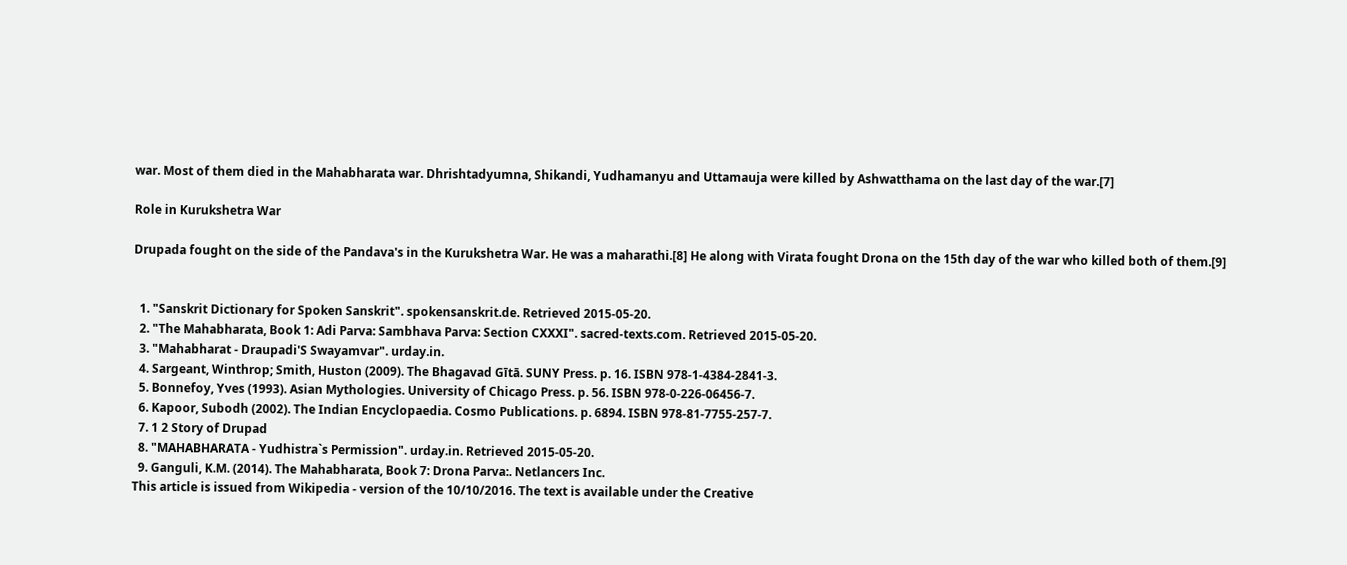war. Most of them died in the Mahabharata war. Dhrishtadyumna, Shikandi, Yudhamanyu and Uttamauja were killed by Ashwatthama on the last day of the war.[7]

Role in Kurukshetra War

Drupada fought on the side of the Pandava's in the Kurukshetra War. He was a maharathi.[8] He along with Virata fought Drona on the 15th day of the war who killed both of them.[9]


  1. "Sanskrit Dictionary for Spoken Sanskrit". spokensanskrit.de. Retrieved 2015-05-20.
  2. "The Mahabharata, Book 1: Adi Parva: Sambhava Parva: Section CXXXI". sacred-texts.com. Retrieved 2015-05-20.
  3. "Mahabharat - Draupadi'S Swayamvar". urday.in.
  4. Sargeant, Winthrop; Smith, Huston (2009). The Bhagavad Gītā. SUNY Press. p. 16. ISBN 978-1-4384-2841-3.
  5. Bonnefoy, Yves (1993). Asian Mythologies. University of Chicago Press. p. 56. ISBN 978-0-226-06456-7.
  6. Kapoor, Subodh (2002). The Indian Encyclopaedia. Cosmo Publications. p. 6894. ISBN 978-81-7755-257-7.
  7. 1 2 Story of Drupad
  8. "MAHABHARATA - Yudhistra`s Permission". urday.in. Retrieved 2015-05-20.
  9. Ganguli, K.M. (2014). The Mahabharata, Book 7: Drona Parva:. Netlancers Inc.
This article is issued from Wikipedia - version of the 10/10/2016. The text is available under the Creative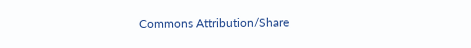Commons Attribution/Share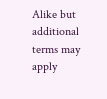Alike but additional terms may apply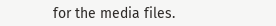for the media files.